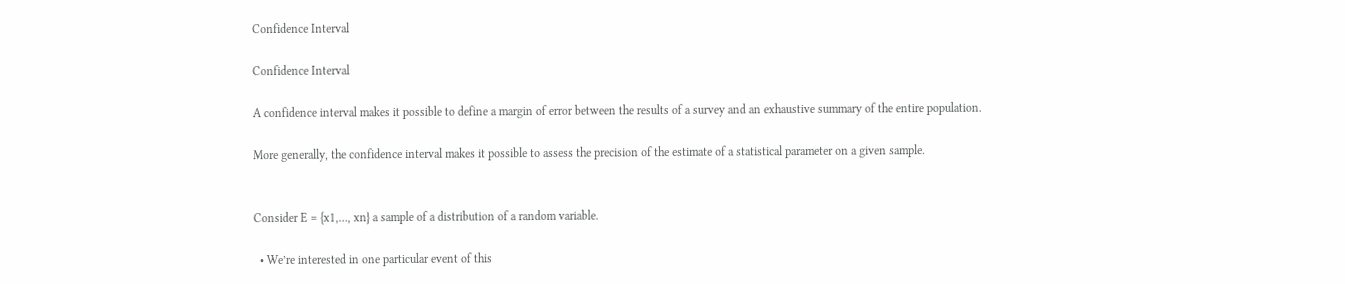Confidence Interval

Confidence Interval

A confidence interval makes it possible to define a margin of error between the results of a survey and an exhaustive summary of the entire population.

More generally, the confidence interval makes it possible to assess the precision of the estimate of a statistical parameter on a given sample.


Consider E = {x1,…, xn} a sample of a distribution of a random variable.

  • We’re interested in one particular event of this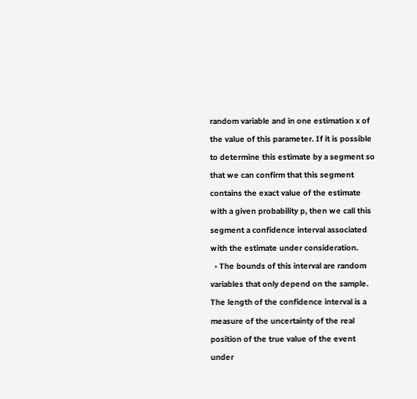random variable and in one estimation x of the value of this parameter. If it is possible to determine this estimate by a segment so that we can confirm that this segment contains the exact value of the estimate with a given probability p, then we call this segment a confidence interval associated with the estimate under consideration.
  • The bounds of this interval are random variables that only depend on the sample. The length of the confidence interval is a measure of the uncertainty of the real position of the true value of the event under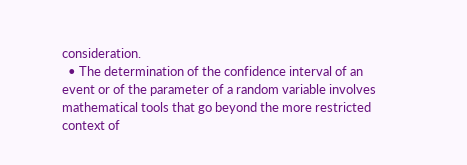consideration.
  • The determination of the confidence interval of an event or of the parameter of a random variable involves mathematical tools that go beyond the more restricted context of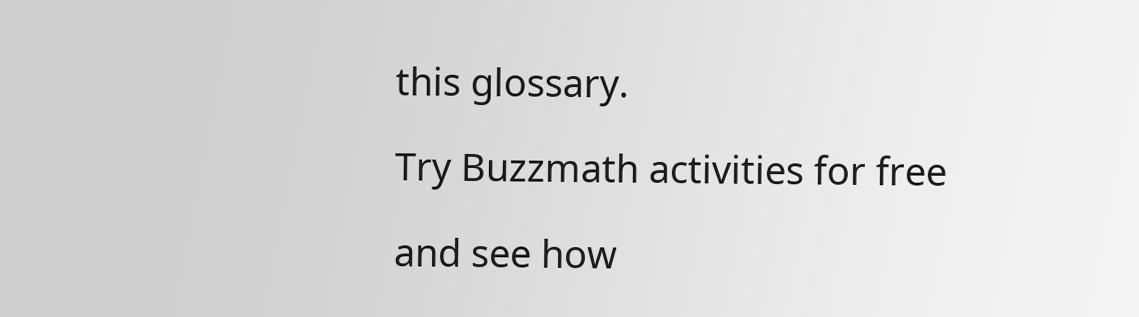this glossary.

Try Buzzmath activities for free

and see how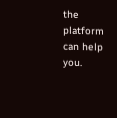the platform can help you.